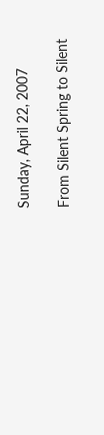Sunday, April 22, 2007

From Silent Spring to Silent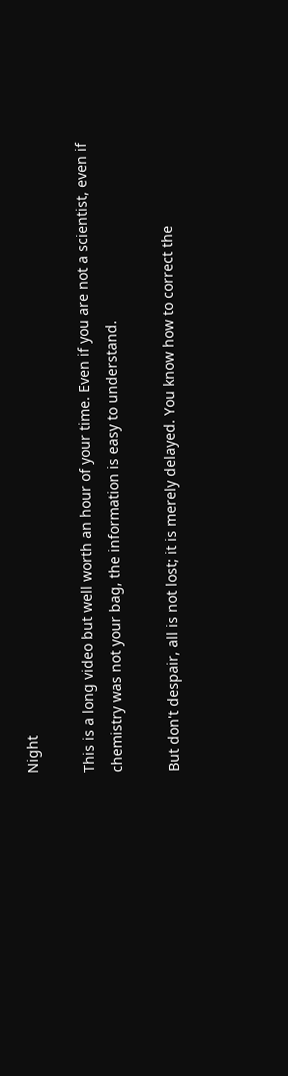Night

This is a long video but well worth an hour of your time. Even if you are not a scientist, even if chemistry was not your bag, the information is easy to understand.

But don't despair, all is not lost; it is merely delayed. You know how to correct the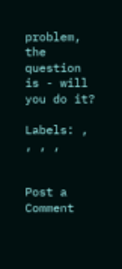problem, the question is - will you do it?

Labels: , , , ,


Post a Comment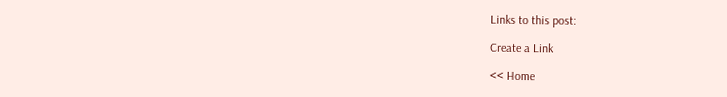Links to this post:

Create a Link

<< Home